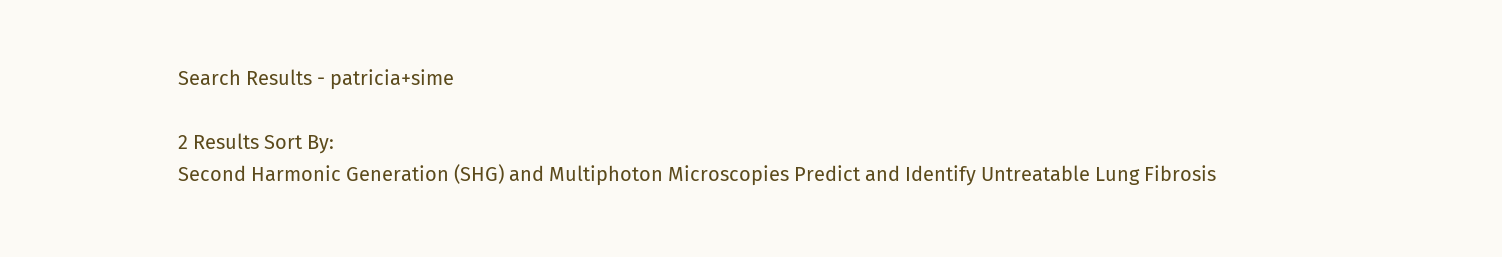Search Results - patricia+sime

2 Results Sort By:
Second Harmonic Generation (SHG) and Multiphoton Microscopies Predict and Identify Untreatable Lung Fibrosis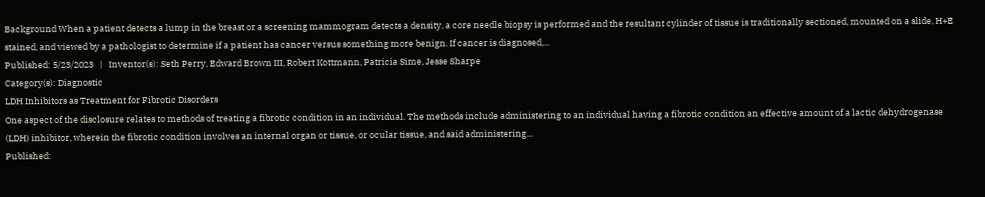Background When a patient detects a lump in the breast or a screening mammogram detects a density, a core needle biopsy is performed and the resultant cylinder of tissue is traditionally sectioned, mounted on a slide, H+E stained, and viewed by a pathologist to determine if a patient has cancer versus something more benign. If cancer is diagnosed,...
Published: 5/23/2023   |   Inventor(s): Seth Perry, Edward Brown III, Robert Kottmann, Patricia Sime, Jesse Sharpe
Category(s): Diagnostic
LDH Inhibitors as Treatment for Fibrotic Disorders
One aspect of the disclosure relates to methods of treating a fibrotic condition in an individual. The methods include administering to an individual having a fibrotic condition an effective amount of a lactic dehydrogenase (LDH) inhibitor, wherein the fibrotic condition involves an internal organ or tissue, or ocular tissue, and said administering...
Published: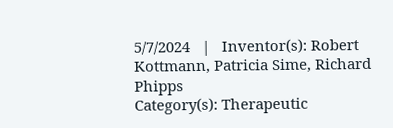5/7/2024   |   Inventor(s): Robert Kottmann, Patricia Sime, Richard Phipps
Category(s): Therapeutic